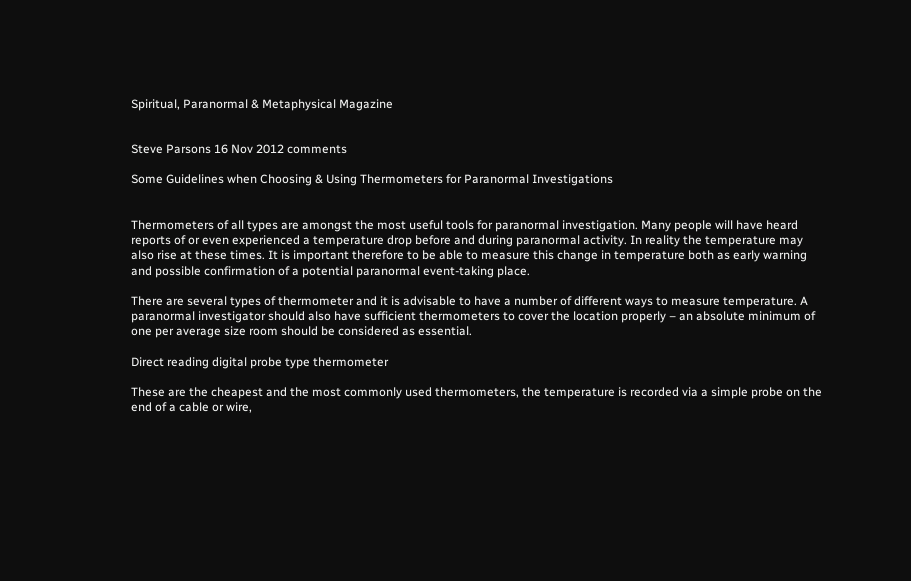Spiritual, Paranormal & Metaphysical Magazine


Steve Parsons 16 Nov 2012 comments

Some Guidelines when Choosing & Using Thermometers for Paranormal Investigations


Thermometers of all types are amongst the most useful tools for paranormal investigation. Many people will have heard reports of or even experienced a temperature drop before and during paranormal activity. In reality the temperature may also rise at these times. It is important therefore to be able to measure this change in temperature both as early warning and possible confirmation of a potential paranormal event-taking place.

There are several types of thermometer and it is advisable to have a number of different ways to measure temperature. A paranormal investigator should also have sufficient thermometers to cover the location properly – an absolute minimum of one per average size room should be considered as essential.

Direct reading digital probe type thermometer

These are the cheapest and the most commonly used thermometers, the temperature is recorded via a simple probe on the end of a cable or wire,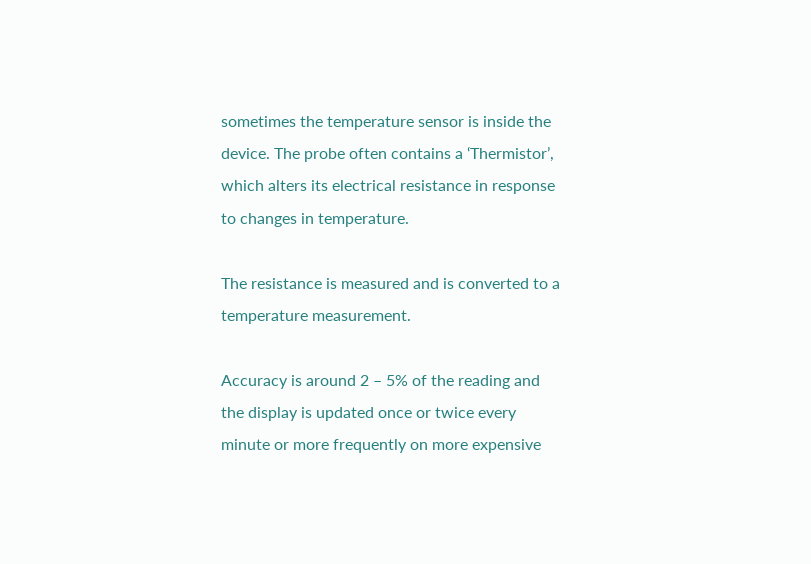sometimes the temperature sensor is inside the device. The probe often contains a ‘Thermistor’, which alters its electrical resistance in response to changes in temperature.

The resistance is measured and is converted to a temperature measurement.

Accuracy is around 2 – 5% of the reading and the display is updated once or twice every minute or more frequently on more expensive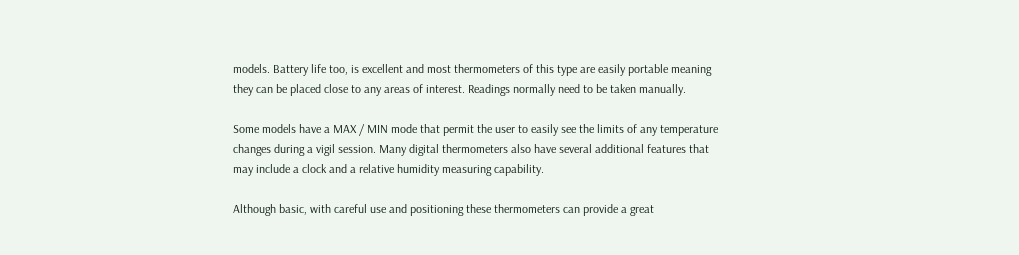models. Battery life too, is excellent and most thermometers of this type are easily portable meaning they can be placed close to any areas of interest. Readings normally need to be taken manually.

Some models have a MAX / MIN mode that permit the user to easily see the limits of any temperature changes during a vigil session. Many digital thermometers also have several additional features that may include a clock and a relative humidity measuring capability.

Although basic, with careful use and positioning these thermometers can provide a great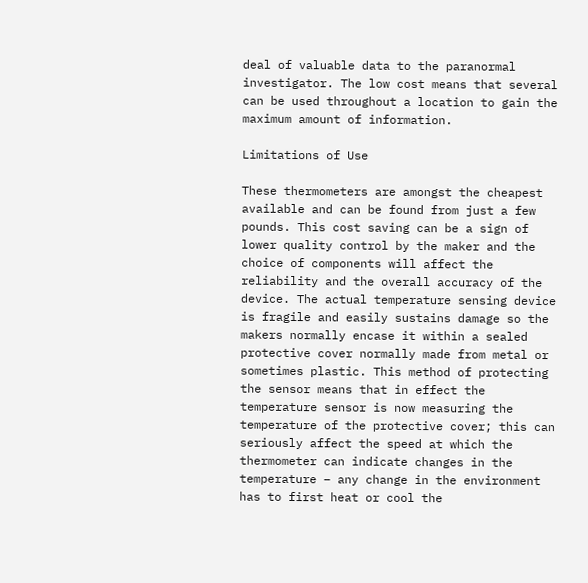deal of valuable data to the paranormal investigator. The low cost means that several can be used throughout a location to gain the maximum amount of information.

Limitations of Use

These thermometers are amongst the cheapest available and can be found from just a few pounds. This cost saving can be a sign of lower quality control by the maker and the choice of components will affect the reliability and the overall accuracy of the device. The actual temperature sensing device is fragile and easily sustains damage so the makers normally encase it within a sealed protective cover normally made from metal or sometimes plastic. This method of protecting the sensor means that in effect the temperature sensor is now measuring the temperature of the protective cover; this can seriously affect the speed at which the thermometer can indicate changes in the temperature – any change in the environment has to first heat or cool the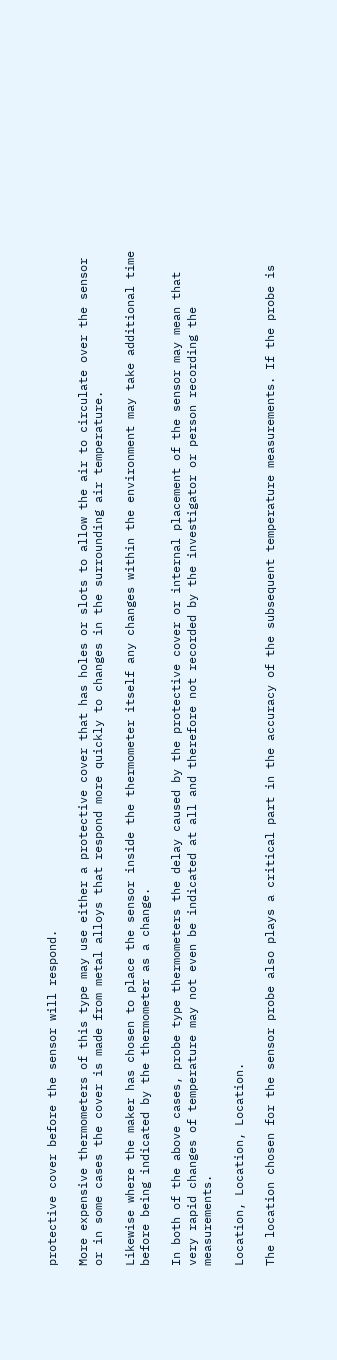protective cover before the sensor will respond.

More expensive thermometers of this type may use either a protective cover that has holes or slots to allow the air to circulate over the sensor or in some cases the cover is made from metal alloys that respond more quickly to changes in the surrounding air temperature.

Likewise where the maker has chosen to place the sensor inside the thermometer itself any changes within the environment may take additional time before being indicated by the thermometer as a change.

In both of the above cases, probe type thermometers the delay caused by the protective cover or internal placement of the sensor may mean that very rapid changes of temperature may not even be indicated at all and therefore not recorded by the investigator or person recording the measurements.

Location, Location, Location.

The location chosen for the sensor probe also plays a critical part in the accuracy of the subsequent temperature measurements. If the probe is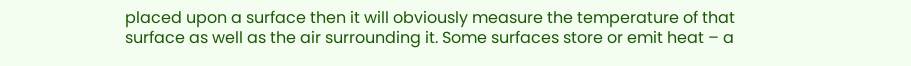placed upon a surface then it will obviously measure the temperature of that surface as well as the air surrounding it. Some surfaces store or emit heat – a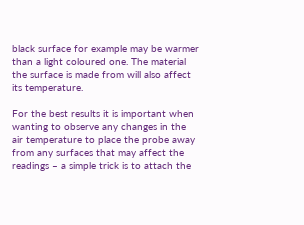black surface for example may be warmer than a light coloured one. The material the surface is made from will also affect its temperature.

For the best results it is important when wanting to observe any changes in the air temperature to place the probe away from any surfaces that may affect the readings – a simple trick is to attach the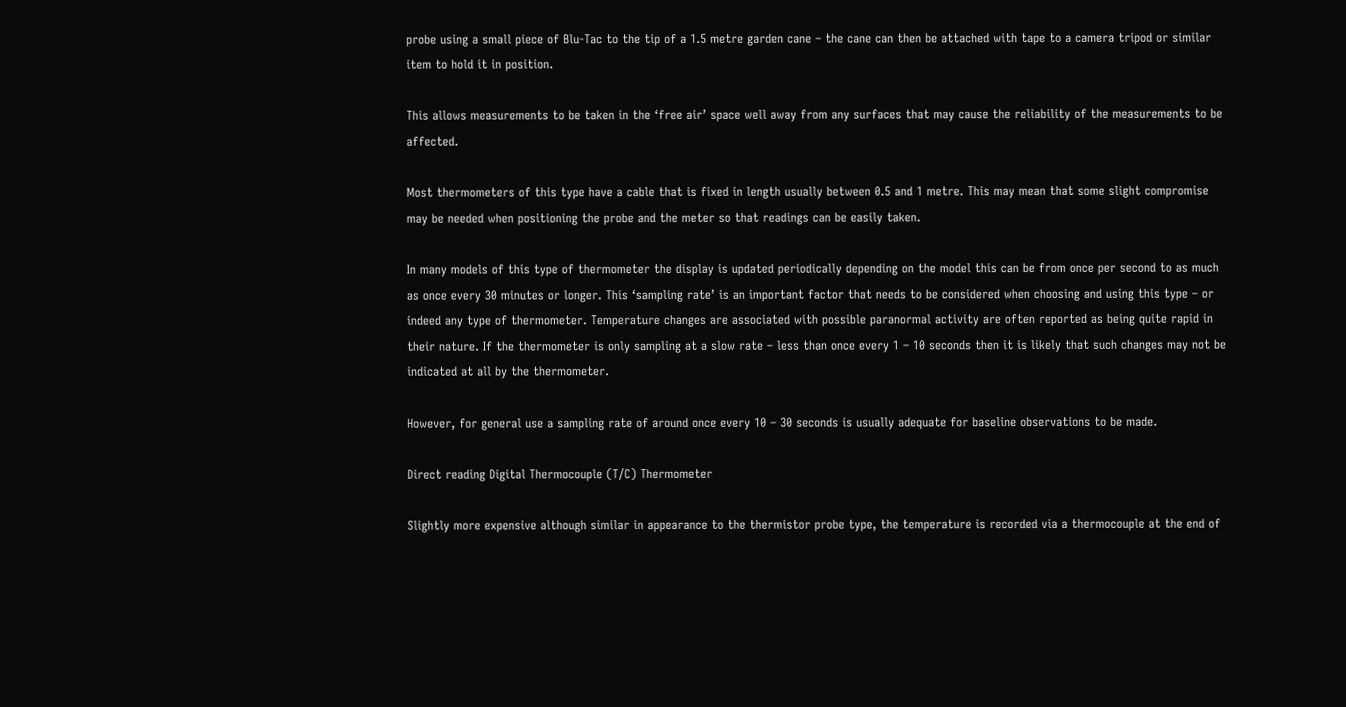probe using a small piece of Blu-Tac to the tip of a 1.5 metre garden cane – the cane can then be attached with tape to a camera tripod or similar item to hold it in position.

This allows measurements to be taken in the ‘free air’ space well away from any surfaces that may cause the reliability of the measurements to be affected.

Most thermometers of this type have a cable that is fixed in length usually between 0.5 and 1 metre. This may mean that some slight compromise may be needed when positioning the probe and the meter so that readings can be easily taken.

In many models of this type of thermometer the display is updated periodically depending on the model this can be from once per second to as much as once every 30 minutes or longer. This ‘sampling rate’ is an important factor that needs to be considered when choosing and using this type – or indeed any type of thermometer. Temperature changes are associated with possible paranormal activity are often reported as being quite rapid in their nature. If the thermometer is only sampling at a slow rate – less than once every 1 – 10 seconds then it is likely that such changes may not be indicated at all by the thermometer.

However, for general use a sampling rate of around once every 10 – 30 seconds is usually adequate for baseline observations to be made.

Direct reading Digital Thermocouple (T/C) Thermometer

Slightly more expensive although similar in appearance to the thermistor probe type, the temperature is recorded via a thermocouple at the end of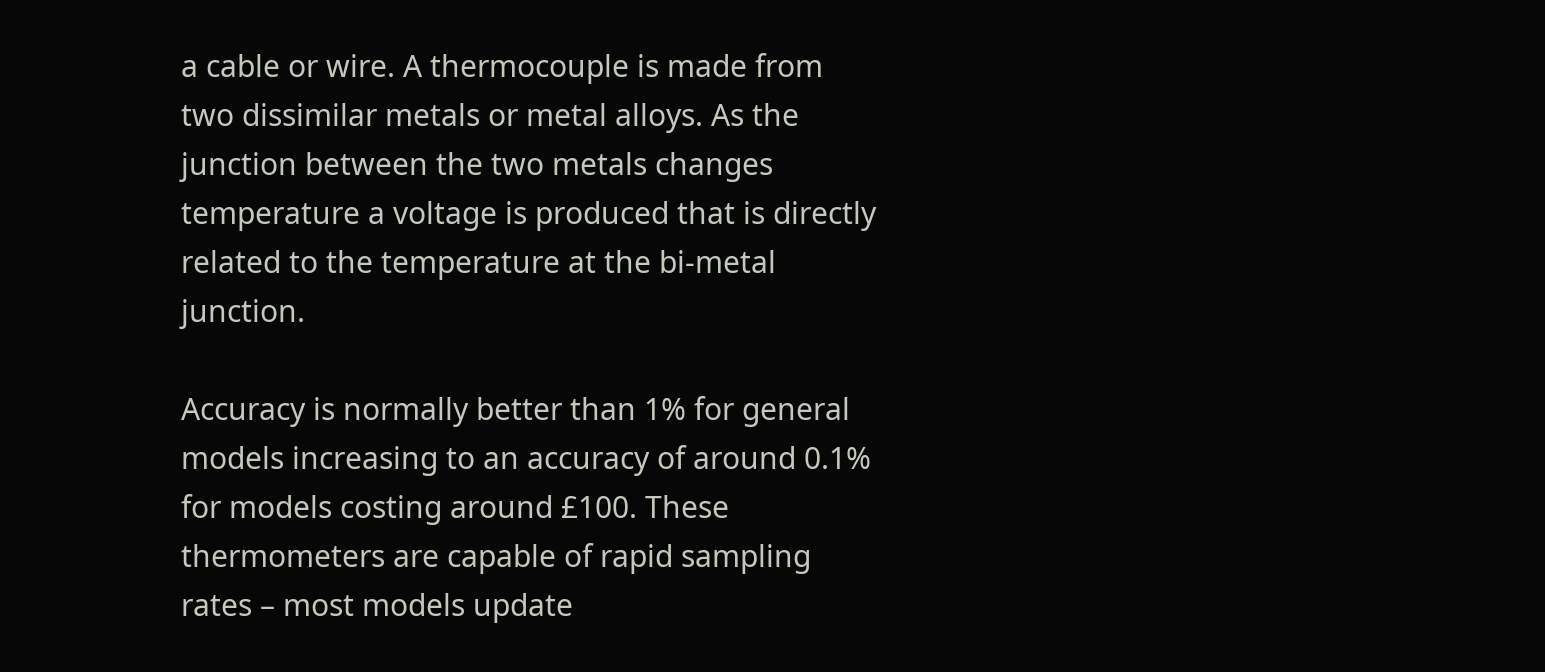a cable or wire. A thermocouple is made from two dissimilar metals or metal alloys. As the junction between the two metals changes temperature a voltage is produced that is directly related to the temperature at the bi-metal junction.

Accuracy is normally better than 1% for general models increasing to an accuracy of around 0.1% for models costing around £100. These thermometers are capable of rapid sampling rates – most models update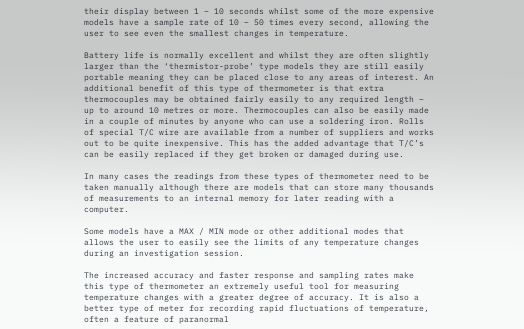their display between 1 – 10 seconds whilst some of the more expensive models have a sample rate of 10 – 50 times every second, allowing the user to see even the smallest changes in temperature.

Battery life is normally excellent and whilst they are often slightly larger than the ‘thermistor-probe’ type models they are still easily portable meaning they can be placed close to any areas of interest. An additional benefit of this type of thermometer is that extra thermocouples may be obtained fairly easily to any required length – up to around 10 metres or more. Thermocouples can also be easily made in a couple of minutes by anyone who can use a soldering iron. Rolls of special T/C wire are available from a number of suppliers and works out to be quite inexpensive. This has the added advantage that T/C’s can be easily replaced if they get broken or damaged during use.

In many cases the readings from these types of thermometer need to be taken manually although there are models that can store many thousands of measurements to an internal memory for later reading with a computer.

Some models have a MAX / MIN mode or other additional modes that allows the user to easily see the limits of any temperature changes during an investigation session.

The increased accuracy and faster response and sampling rates make this type of thermometer an extremely useful tool for measuring temperature changes with a greater degree of accuracy. It is also a better type of meter for recording rapid fluctuations of temperature, often a feature of paranormal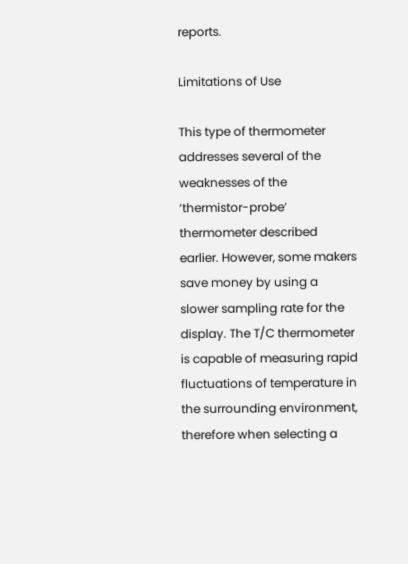reports.

Limitations of Use

This type of thermometer addresses several of the weaknesses of the ‘thermistor-probe’ thermometer described earlier. However, some makers save money by using a slower sampling rate for the display. The T/C thermometer is capable of measuring rapid fluctuations of temperature in the surrounding environment, therefore when selecting a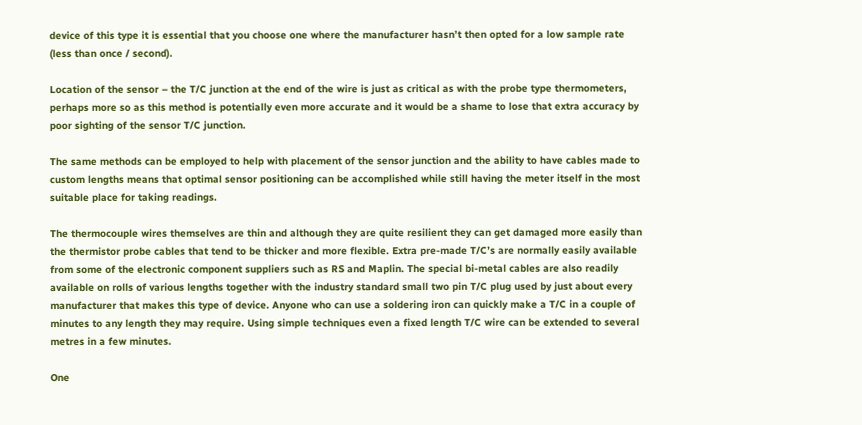device of this type it is essential that you choose one where the manufacturer hasn’t then opted for a low sample rate (less than once / second).

Location of the sensor – the T/C junction at the end of the wire is just as critical as with the probe type thermometers, perhaps more so as this method is potentially even more accurate and it would be a shame to lose that extra accuracy by poor sighting of the sensor T/C junction.

The same methods can be employed to help with placement of the sensor junction and the ability to have cables made to custom lengths means that optimal sensor positioning can be accomplished while still having the meter itself in the most suitable place for taking readings.

The thermocouple wires themselves are thin and although they are quite resilient they can get damaged more easily than the thermistor probe cables that tend to be thicker and more flexible. Extra pre-made T/C’s are normally easily available from some of the electronic component suppliers such as RS and Maplin. The special bi-metal cables are also readily available on rolls of various lengths together with the industry standard small two pin T/C plug used by just about every manufacturer that makes this type of device. Anyone who can use a soldering iron can quickly make a T/C in a couple of minutes to any length they may require. Using simple techniques even a fixed length T/C wire can be extended to several metres in a few minutes.

One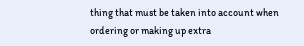thing that must be taken into account when ordering or making up extra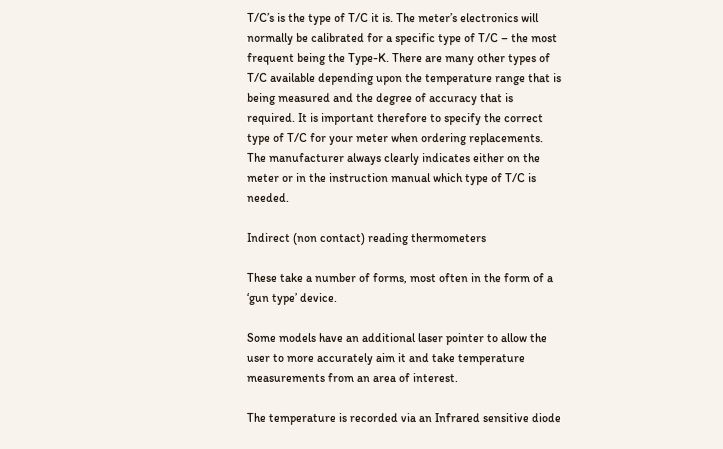T/C’s is the type of T/C it is. The meter’s electronics will normally be calibrated for a specific type of T/C – the most frequent being the Type-K. There are many other types of T/C available depending upon the temperature range that is being measured and the degree of accuracy that is required. It is important therefore to specify the correct type of T/C for your meter when ordering replacements. The manufacturer always clearly indicates either on the meter or in the instruction manual which type of T/C is needed.

Indirect (non contact) reading thermometers

These take a number of forms, most often in the form of a ‘gun type’ device.

Some models have an additional laser pointer to allow the user to more accurately aim it and take temperature measurements from an area of interest.

The temperature is recorded via an Infrared sensitive diode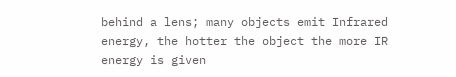behind a lens; many objects emit Infrared energy, the hotter the object the more IR energy is given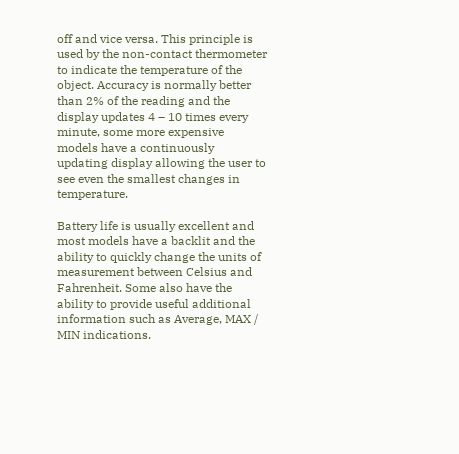off and vice versa. This principle is used by the non-contact thermometer to indicate the temperature of the object. Accuracy is normally better than 2% of the reading and the display updates 4 – 10 times every minute, some more expensive models have a continuously updating display allowing the user to see even the smallest changes in temperature.

Battery life is usually excellent and most models have a backlit and the ability to quickly change the units of measurement between Celsius and Fahrenheit. Some also have the ability to provide useful additional information such as Average, MAX / MIN indications.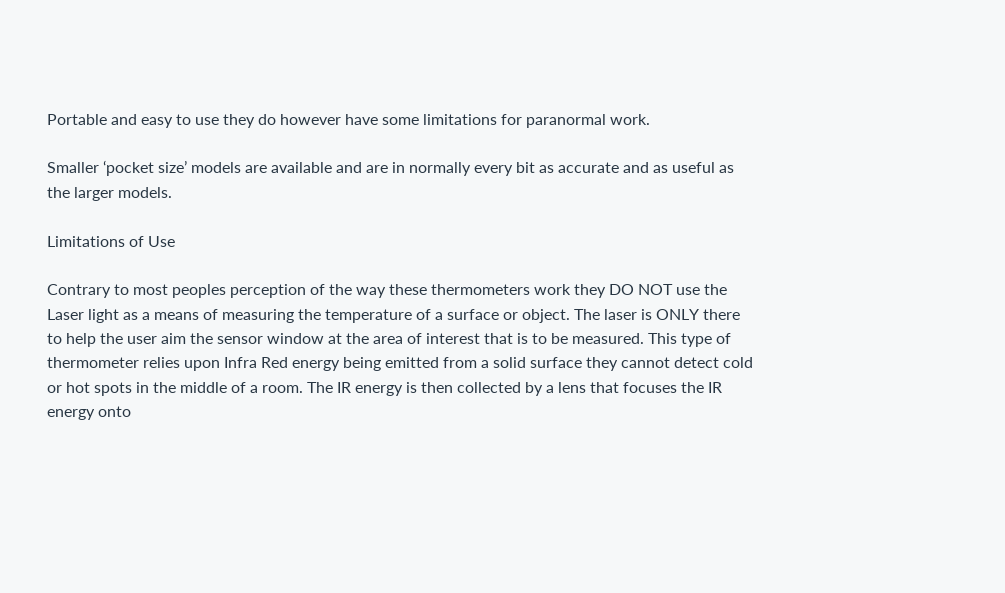Portable and easy to use they do however have some limitations for paranormal work.

Smaller ‘pocket size’ models are available and are in normally every bit as accurate and as useful as the larger models.

Limitations of Use

Contrary to most peoples perception of the way these thermometers work they DO NOT use the Laser light as a means of measuring the temperature of a surface or object. The laser is ONLY there to help the user aim the sensor window at the area of interest that is to be measured. This type of thermometer relies upon Infra Red energy being emitted from a solid surface they cannot detect cold or hot spots in the middle of a room. The IR energy is then collected by a lens that focuses the IR energy onto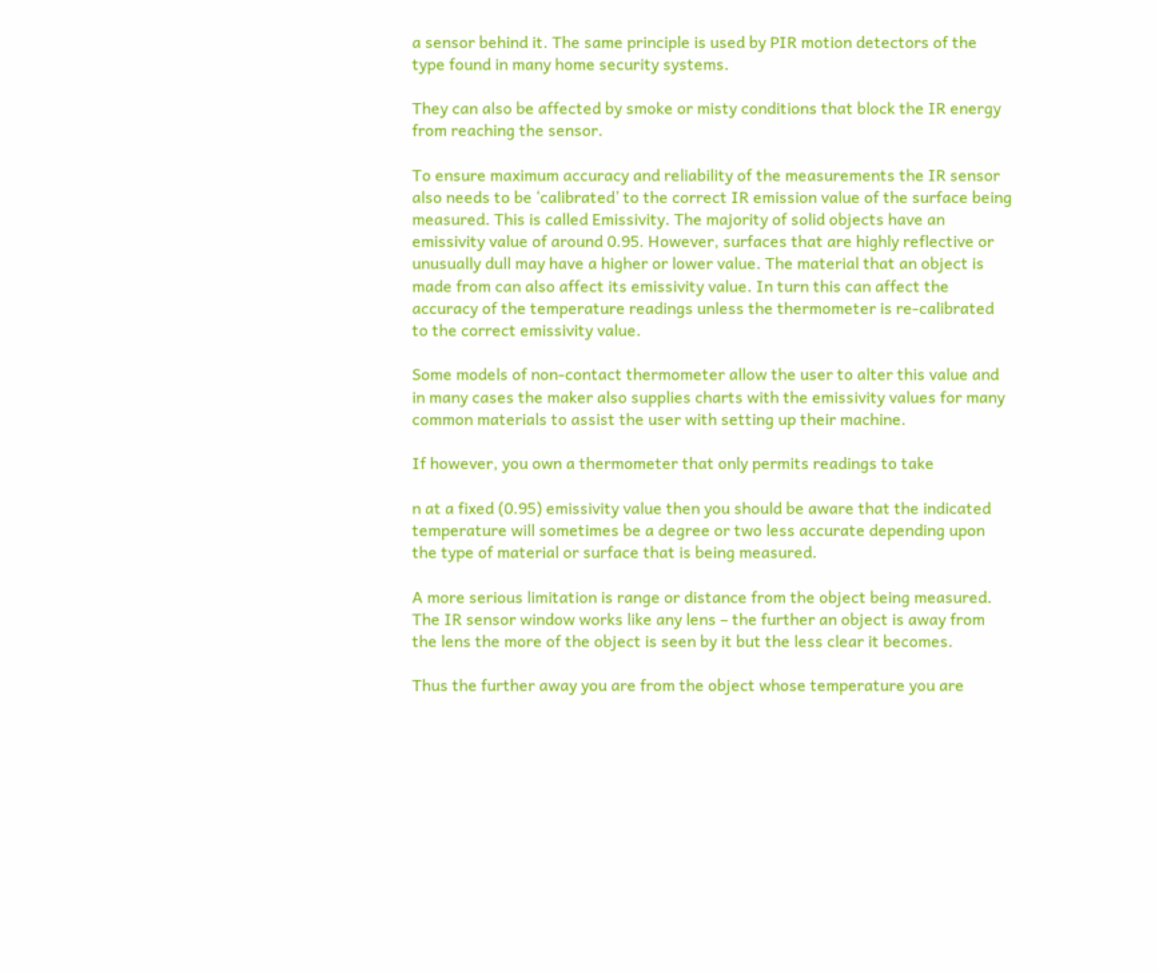a sensor behind it. The same principle is used by PIR motion detectors of the type found in many home security systems.

They can also be affected by smoke or misty conditions that block the IR energy from reaching the sensor.

To ensure maximum accuracy and reliability of the measurements the IR sensor also needs to be ‘calibrated’ to the correct IR emission value of the surface being measured. This is called Emissivity. The majority of solid objects have an emissivity value of around 0.95. However, surfaces that are highly reflective or unusually dull may have a higher or lower value. The material that an object is made from can also affect its emissivity value. In turn this can affect the accuracy of the temperature readings unless the thermometer is re-calibrated to the correct emissivity value.

Some models of non-contact thermometer allow the user to alter this value and in many cases the maker also supplies charts with the emissivity values for many common materials to assist the user with setting up their machine.

If however, you own a thermometer that only permits readings to take

n at a fixed (0.95) emissivity value then you should be aware that the indicated temperature will sometimes be a degree or two less accurate depending upon the type of material or surface that is being measured.

A more serious limitation is range or distance from the object being measured. The IR sensor window works like any lens – the further an object is away from the lens the more of the object is seen by it but the less clear it becomes.

Thus the further away you are from the object whose temperature you are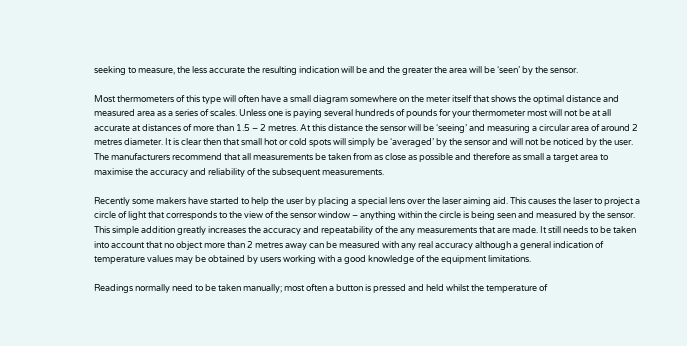seeking to measure, the less accurate the resulting indication will be and the greater the area will be ‘seen’ by the sensor.

Most thermometers of this type will often have a small diagram somewhere on the meter itself that shows the optimal distance and measured area as a series of scales. Unless one is paying several hundreds of pounds for your thermometer most will not be at all accurate at distances of more than 1.5 – 2 metres. At this distance the sensor will be ‘seeing’ and measuring a circular area of around 2 metres diameter. It is clear then that small hot or cold spots will simply be ‘averaged’ by the sensor and will not be noticed by the user. The manufacturers recommend that all measurements be taken from as close as possible and therefore as small a target area to maximise the accuracy and reliability of the subsequent measurements.

Recently some makers have started to help the user by placing a special lens over the laser aiming aid. This causes the laser to project a circle of light that corresponds to the view of the sensor window – anything within the circle is being seen and measured by the sensor. This simple addition greatly increases the accuracy and repeatability of the any measurements that are made. It still needs to be taken into account that no object more than 2 metres away can be measured with any real accuracy although a general indication of temperature values may be obtained by users working with a good knowledge of the equipment limitations.

Readings normally need to be taken manually; most often a button is pressed and held whilst the temperature of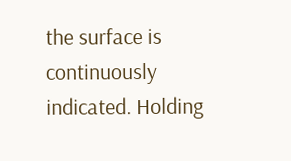the surface is continuously indicated. Holding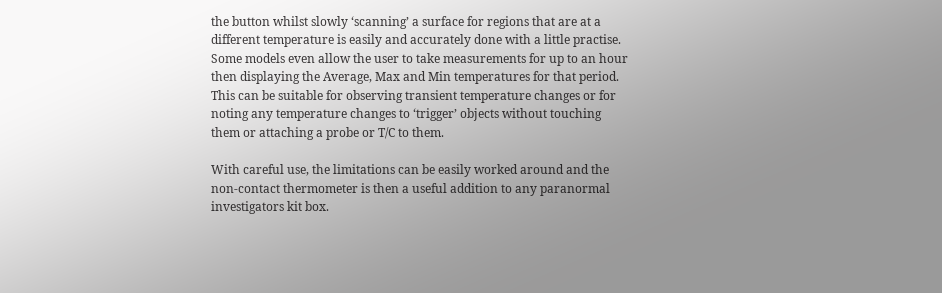the button whilst slowly ‘scanning’ a surface for regions that are at a different temperature is easily and accurately done with a little practise. Some models even allow the user to take measurements for up to an hour then displaying the Average, Max and Min temperatures for that period. This can be suitable for observing transient temperature changes or for noting any temperature changes to ‘trigger’ objects without touching them or attaching a probe or T/C to them.

With careful use, the limitations can be easily worked around and the non-contact thermometer is then a useful addition to any paranormal investigators kit box.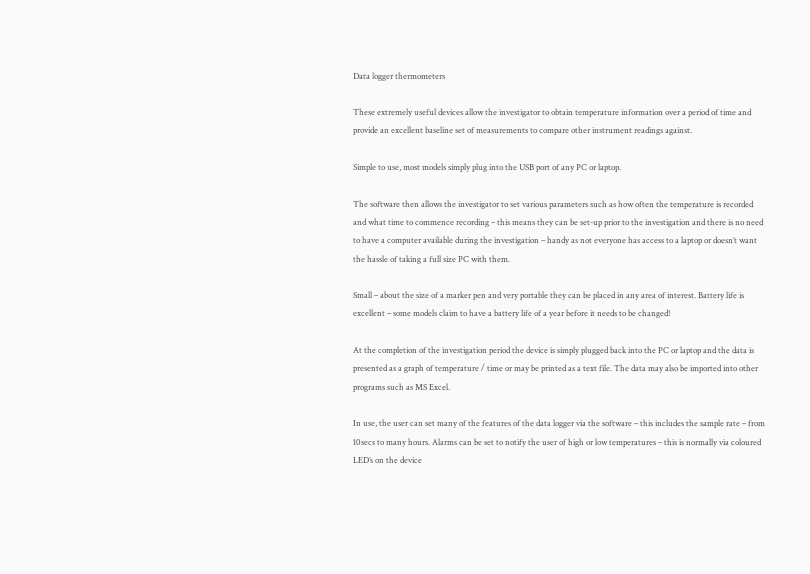Data logger thermometers

These extremely useful devices allow the investigator to obtain temperature information over a period of time and provide an excellent baseline set of measurements to compare other instrument readings against.

Simple to use, most models simply plug into the USB port of any PC or laptop.

The software then allows the investigator to set various parameters such as how often the temperature is recorded and what time to commence recording – this means they can be set-up prior to the investigation and there is no need to have a computer available during the investigation – handy as not everyone has access to a laptop or doesn’t want the hassle of taking a full size PC with them.

Small – about the size of a marker pen and very portable they can be placed in any area of interest. Battery life is excellent – some models claim to have a battery life of a year before it needs to be changed!

At the completion of the investigation period the device is simply plugged back into the PC or laptop and the data is presented as a graph of temperature / time or may be printed as a text file. The data may also be imported into other programs such as MS Excel.

In use, the user can set many of the features of the data logger via the software – this includes the sample rate – from 10secs to many hours. Alarms can be set to notify the user of high or low temperatures – this is normally via coloured LED’s on the device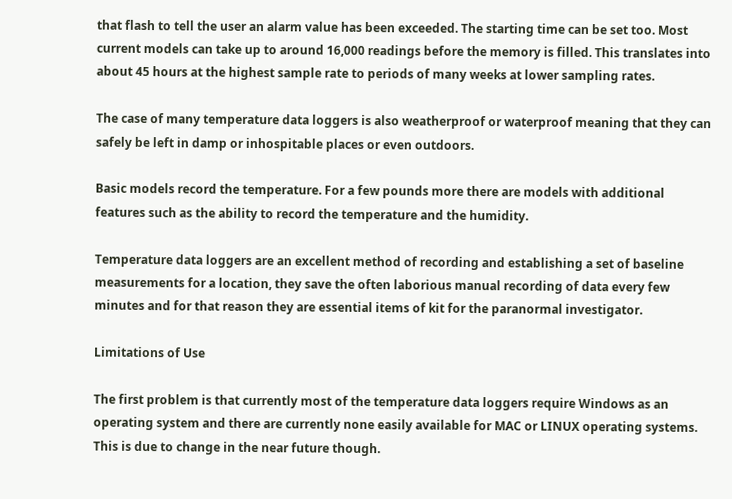that flash to tell the user an alarm value has been exceeded. The starting time can be set too. Most current models can take up to around 16,000 readings before the memory is filled. This translates into about 45 hours at the highest sample rate to periods of many weeks at lower sampling rates.

The case of many temperature data loggers is also weatherproof or waterproof meaning that they can safely be left in damp or inhospitable places or even outdoors.

Basic models record the temperature. For a few pounds more there are models with additional features such as the ability to record the temperature and the humidity.

Temperature data loggers are an excellent method of recording and establishing a set of baseline measurements for a location, they save the often laborious manual recording of data every few minutes and for that reason they are essential items of kit for the paranormal investigator.

Limitations of Use

The first problem is that currently most of the temperature data loggers require Windows as an operating system and there are currently none easily available for MAC or LINUX operating systems. This is due to change in the near future though.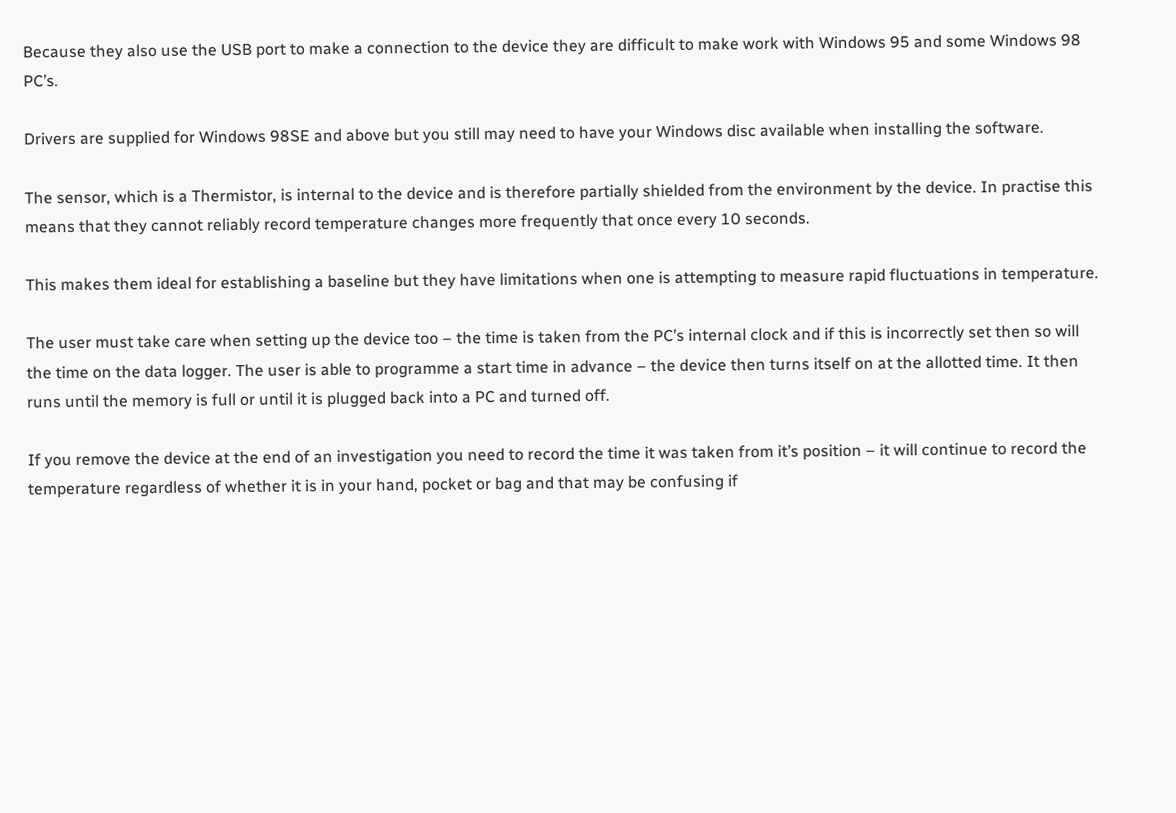Because they also use the USB port to make a connection to the device they are difficult to make work with Windows 95 and some Windows 98 PC’s.

Drivers are supplied for Windows 98SE and above but you still may need to have your Windows disc available when installing the software.

The sensor, which is a Thermistor, is internal to the device and is therefore partially shielded from the environment by the device. In practise this means that they cannot reliably record temperature changes more frequently that once every 10 seconds.

This makes them ideal for establishing a baseline but they have limitations when one is attempting to measure rapid fluctuations in temperature.

The user must take care when setting up the device too – the time is taken from the PC’s internal clock and if this is incorrectly set then so will the time on the data logger. The user is able to programme a start time in advance – the device then turns itself on at the allotted time. It then runs until the memory is full or until it is plugged back into a PC and turned off.

If you remove the device at the end of an investigation you need to record the time it was taken from it’s position – it will continue to record the temperature regardless of whether it is in your hand, pocket or bag and that may be confusing if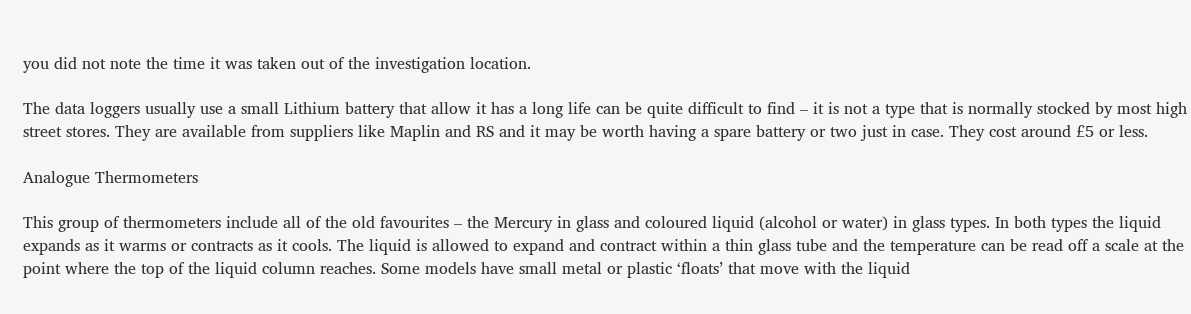you did not note the time it was taken out of the investigation location.

The data loggers usually use a small Lithium battery that allow it has a long life can be quite difficult to find – it is not a type that is normally stocked by most high street stores. They are available from suppliers like Maplin and RS and it may be worth having a spare battery or two just in case. They cost around £5 or less.

Analogue Thermometers

This group of thermometers include all of the old favourites – the Mercury in glass and coloured liquid (alcohol or water) in glass types. In both types the liquid expands as it warms or contracts as it cools. The liquid is allowed to expand and contract within a thin glass tube and the temperature can be read off a scale at the point where the top of the liquid column reaches. Some models have small metal or plastic ‘floats’ that move with the liquid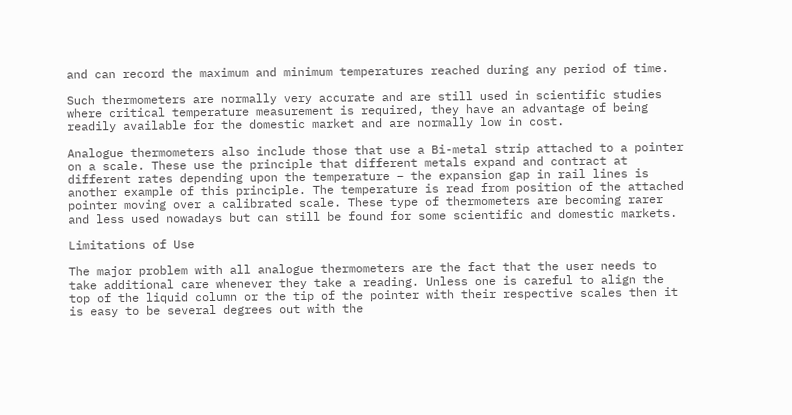and can record the maximum and minimum temperatures reached during any period of time.

Such thermometers are normally very accurate and are still used in scientific studies where critical temperature measurement is required, they have an advantage of being readily available for the domestic market and are normally low in cost.

Analogue thermometers also include those that use a Bi-metal strip attached to a pointer on a scale. These use the principle that different metals expand and contract at different rates depending upon the temperature – the expansion gap in rail lines is another example of this principle. The temperature is read from position of the attached pointer moving over a calibrated scale. These type of thermometers are becoming rarer and less used nowadays but can still be found for some scientific and domestic markets.

Limitations of Use

The major problem with all analogue thermometers are the fact that the user needs to take additional care whenever they take a reading. Unless one is careful to align the top of the liquid column or the tip of the pointer with their respective scales then it is easy to be several degrees out with the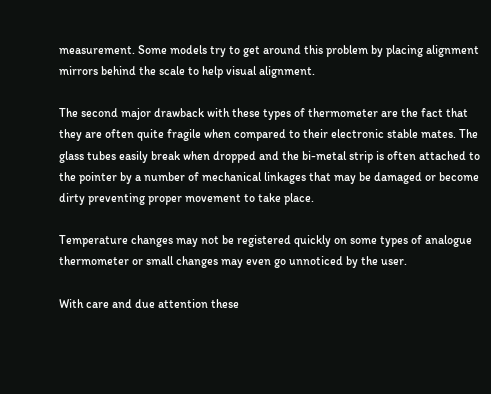measurement. Some models try to get around this problem by placing alignment mirrors behind the scale to help visual alignment.

The second major drawback with these types of thermometer are the fact that they are often quite fragile when compared to their electronic stable mates. The glass tubes easily break when dropped and the bi-metal strip is often attached to the pointer by a number of mechanical linkages that may be damaged or become dirty preventing proper movement to take place.

Temperature changes may not be registered quickly on some types of analogue thermometer or small changes may even go unnoticed by the user.

With care and due attention these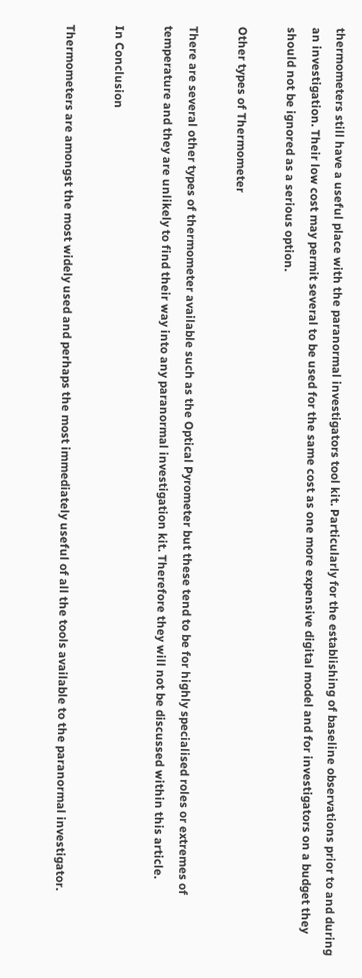thermometers still have a useful place with the paranormal investigators tool kit. Particularly for the establishing of baseline observations prior to and during an investigation. Their low cost may permit several to be used for the same cost as one more expensive digital model and for investigators on a budget they should not be ignored as a serious option.

Other types of Thermometer

There are several other types of thermometer available such as the Optical Pyrometer but these tend to be for highly specialised roles or extremes of temperature and they are unlikely to find their way into any paranormal investigation kit. Therefore they will not be discussed within this article.

In Conclusion

Thermometers are amongst the most widely used and perhaps the most immediately useful of all the tools available to the paranormal investigator.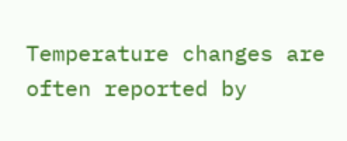Temperature changes are often reported by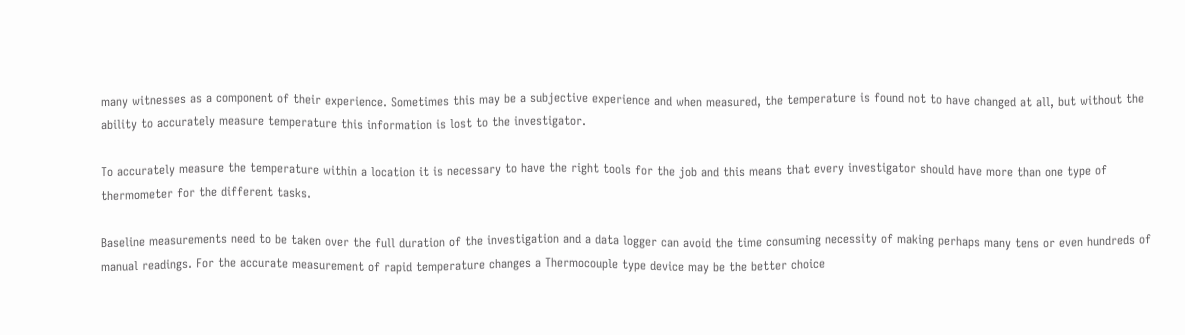many witnesses as a component of their experience. Sometimes this may be a subjective experience and when measured, the temperature is found not to have changed at all, but without the ability to accurately measure temperature this information is lost to the investigator.

To accurately measure the temperature within a location it is necessary to have the right tools for the job and this means that every investigator should have more than one type of thermometer for the different tasks.

Baseline measurements need to be taken over the full duration of the investigation and a data logger can avoid the time consuming necessity of making perhaps many tens or even hundreds of manual readings. For the accurate measurement of rapid temperature changes a Thermocouple type device may be the better choice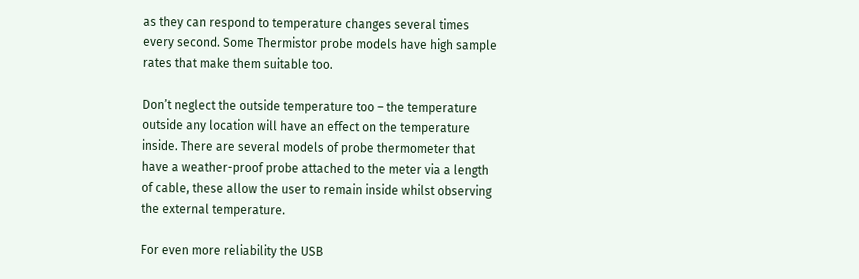as they can respond to temperature changes several times every second. Some Thermistor probe models have high sample rates that make them suitable too.

Don’t neglect the outside temperature too – the temperature outside any location will have an effect on the temperature inside. There are several models of probe thermometer that have a weather-proof probe attached to the meter via a length of cable, these allow the user to remain inside whilst observing the external temperature.

For even more reliability the USB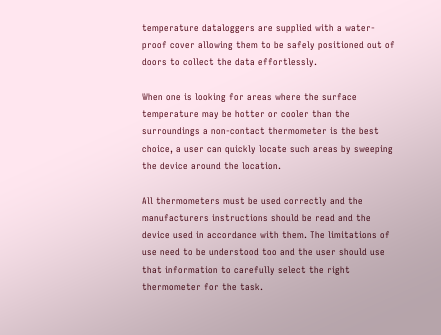temperature dataloggers are supplied with a water-proof cover allowing them to be safely positioned out of doors to collect the data effortlessly.

When one is looking for areas where the surface temperature may be hotter or cooler than the surroundings a non-contact thermometer is the best choice, a user can quickly locate such areas by sweeping the device around the location.

All thermometers must be used correctly and the manufacturers instructions should be read and the device used in accordance with them. The limitations of use need to be understood too and the user should use that information to carefully select the right thermometer for the task.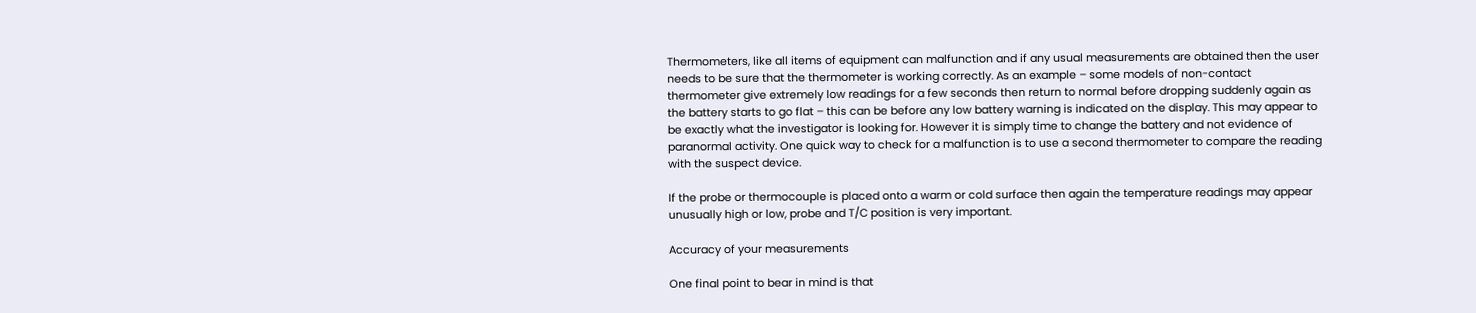Thermometers, like all items of equipment can malfunction and if any usual measurements are obtained then the user needs to be sure that the thermometer is working correctly. As an example – some models of non-contact thermometer give extremely low readings for a few seconds then return to normal before dropping suddenly again as the battery starts to go flat – this can be before any low battery warning is indicated on the display. This may appear to be exactly what the investigator is looking for. However it is simply time to change the battery and not evidence of paranormal activity. One quick way to check for a malfunction is to use a second thermometer to compare the reading with the suspect device.

If the probe or thermocouple is placed onto a warm or cold surface then again the temperature readings may appear unusually high or low, probe and T/C position is very important.

Accuracy of your measurements

One final point to bear in mind is that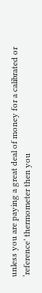unless you are paying a great deal of money for a calibrated or ‘reference’ thermometer then you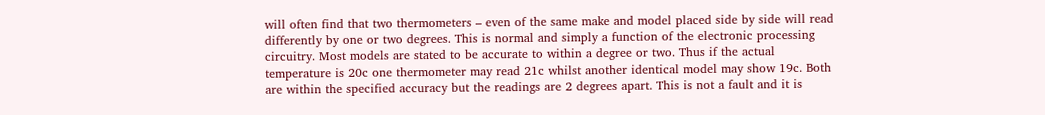will often find that two thermometers – even of the same make and model placed side by side will read differently by one or two degrees. This is normal and simply a function of the electronic processing circuitry. Most models are stated to be accurate to within a degree or two. Thus if the actual temperature is 20c one thermometer may read 21c whilst another identical model may show 19c. Both are within the specified accuracy but the readings are 2 degrees apart. This is not a fault and it is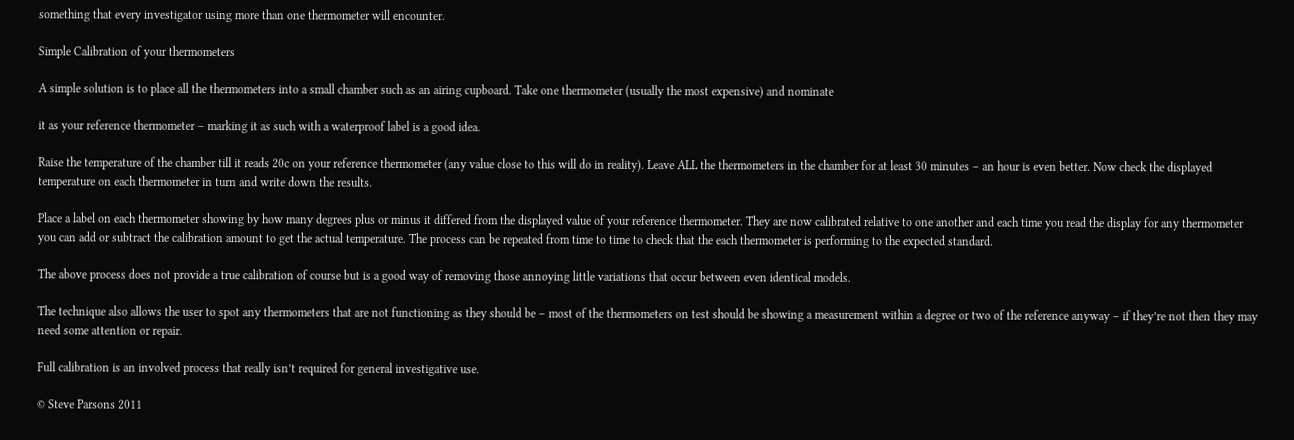something that every investigator using more than one thermometer will encounter.

Simple Calibration of your thermometers

A simple solution is to place all the thermometers into a small chamber such as an airing cupboard. Take one thermometer (usually the most expensive) and nominate

it as your reference thermometer – marking it as such with a waterproof label is a good idea.

Raise the temperature of the chamber till it reads 20c on your reference thermometer (any value close to this will do in reality). Leave ALL the thermometers in the chamber for at least 30 minutes – an hour is even better. Now check the displayed temperature on each thermometer in turn and write down the results.

Place a label on each thermometer showing by how many degrees plus or minus it differed from the displayed value of your reference thermometer. They are now calibrated relative to one another and each time you read the display for any thermometer you can add or subtract the calibration amount to get the actual temperature. The process can be repeated from time to time to check that the each thermometer is performing to the expected standard.

The above process does not provide a true calibration of course but is a good way of removing those annoying little variations that occur between even identical models.

The technique also allows the user to spot any thermometers that are not functioning as they should be – most of the thermometers on test should be showing a measurement within a degree or two of the reference anyway – if they’re not then they may need some attention or repair.

Full calibration is an involved process that really isn’t required for general investigative use.

© Steve Parsons 2011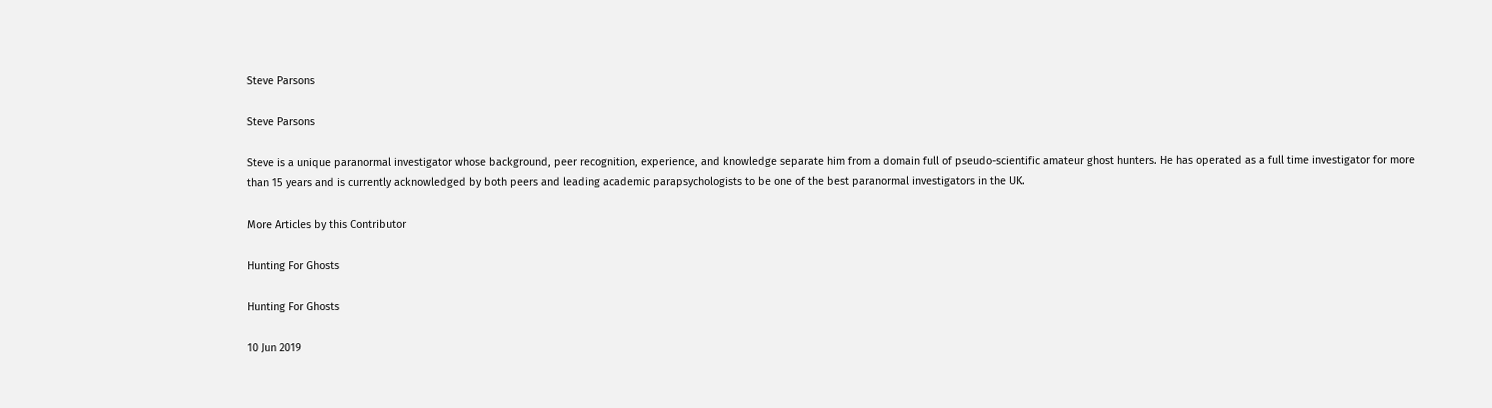Steve Parsons

Steve Parsons

Steve is a unique paranormal investigator whose background, peer recognition, experience, and knowledge separate him from a domain full of pseudo-scientific amateur ghost hunters. He has operated as a full time investigator for more than 15 years and is currently acknowledged by both peers and leading academic parapsychologists to be one of the best paranormal investigators in the UK.

More Articles by this Contributor

Hunting For Ghosts

Hunting For Ghosts

10 Jun 2019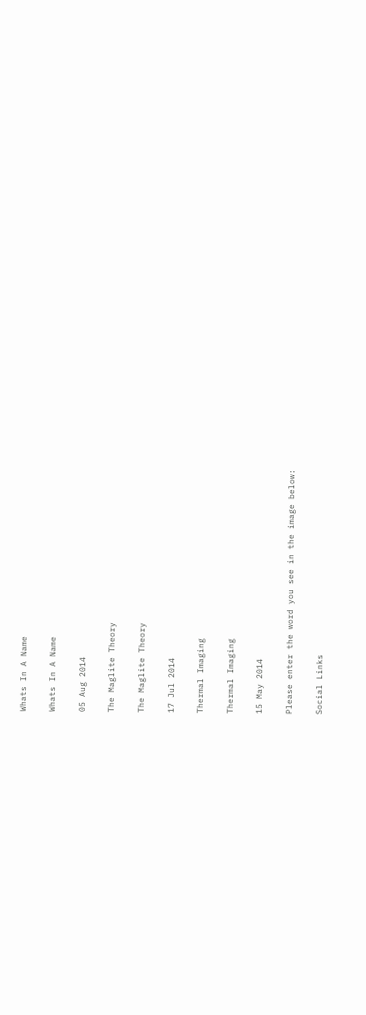Whats In A Name

Whats In A Name

05 Aug 2014

The Maglite Theory

The Maglite Theory

17 Jul 2014

Thermal Imaging

Thermal Imaging

15 May 2014

Please enter the word you see in the image below:

Social Links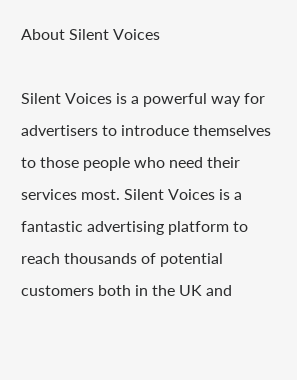About Silent Voices

Silent Voices is a powerful way for advertisers to introduce themselves to those people who need their services most. Silent Voices is a fantastic advertising platform to reach thousands of potential customers both in the UK and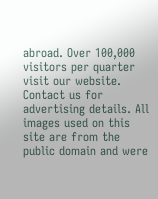abroad. Over 100,000 visitors per quarter visit our website. Contact us for advertising details. All images used on this site are from the public domain and were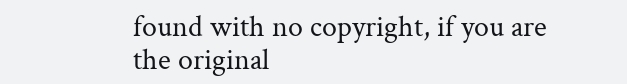found with no copyright, if you are the original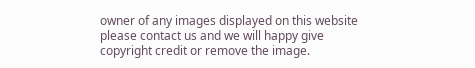owner of any images displayed on this website please contact us and we will happy give copyright credit or remove the image.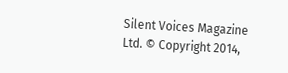Silent Voices Magazine Ltd. © Copyright 2014,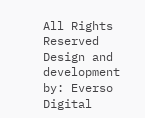All Rights Reserved Design and development by: Everso Digital